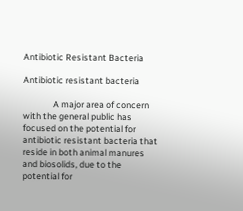Antibiotic Resistant Bacteria

Antibiotic resistant bacteria

               A major area of concern with the general public has focused on the potential for antibiotic resistant bacteria that reside in both animal manures and biosolids, due to the potential for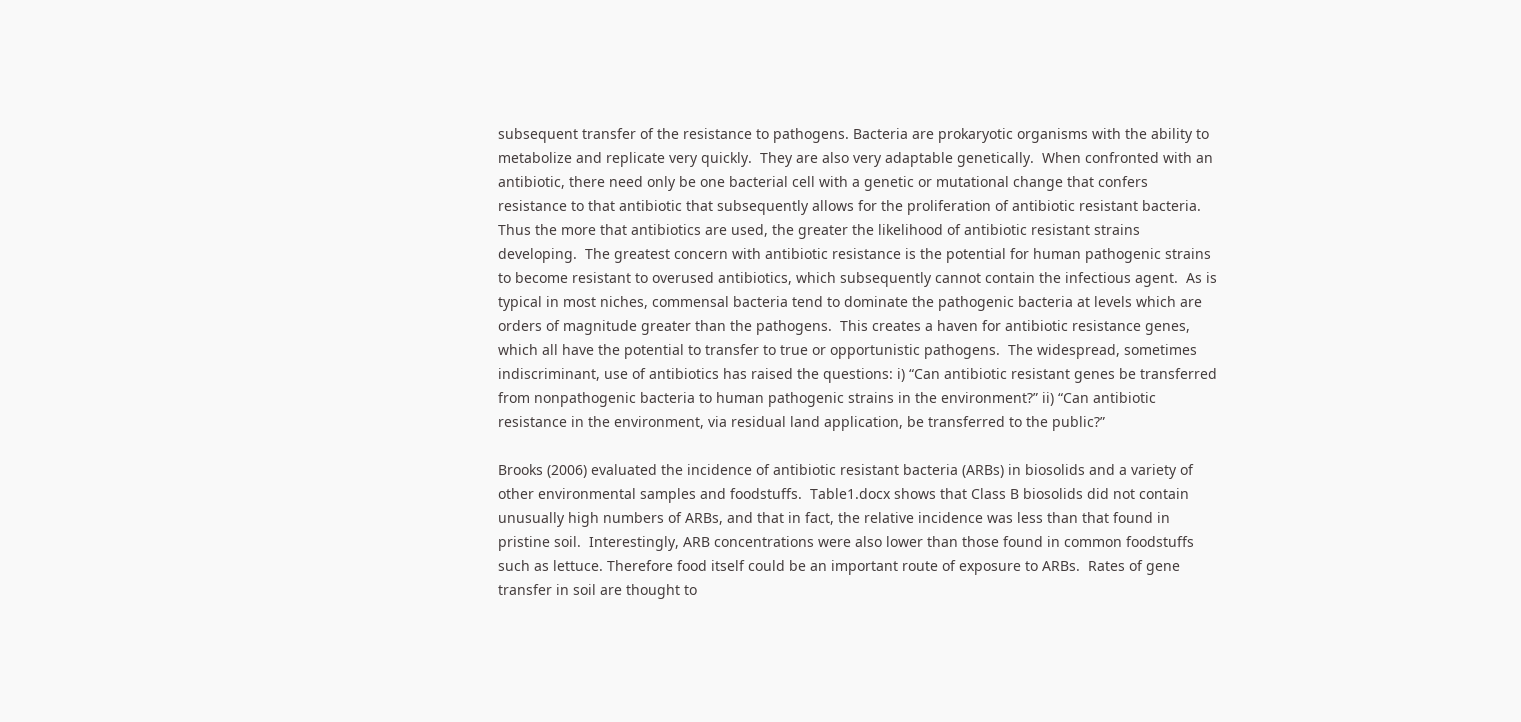subsequent transfer of the resistance to pathogens. Bacteria are prokaryotic organisms with the ability to metabolize and replicate very quickly.  They are also very adaptable genetically.  When confronted with an antibiotic, there need only be one bacterial cell with a genetic or mutational change that confers resistance to that antibiotic that subsequently allows for the proliferation of antibiotic resistant bacteria.  Thus the more that antibiotics are used, the greater the likelihood of antibiotic resistant strains developing.  The greatest concern with antibiotic resistance is the potential for human pathogenic strains to become resistant to overused antibiotics, which subsequently cannot contain the infectious agent.  As is typical in most niches, commensal bacteria tend to dominate the pathogenic bacteria at levels which are orders of magnitude greater than the pathogens.  This creates a haven for antibiotic resistance genes, which all have the potential to transfer to true or opportunistic pathogens.  The widespread, sometimes indiscriminant, use of antibiotics has raised the questions: i) “Can antibiotic resistant genes be transferred from nonpathogenic bacteria to human pathogenic strains in the environment?” ii) “Can antibiotic resistance in the environment, via residual land application, be transferred to the public?”

Brooks (2006) evaluated the incidence of antibiotic resistant bacteria (ARBs) in biosolids and a variety of other environmental samples and foodstuffs.  Table1.docx shows that Class B biosolids did not contain unusually high numbers of ARBs, and that in fact, the relative incidence was less than that found in pristine soil.  Interestingly, ARB concentrations were also lower than those found in common foodstuffs such as lettuce. Therefore food itself could be an important route of exposure to ARBs.  Rates of gene transfer in soil are thought to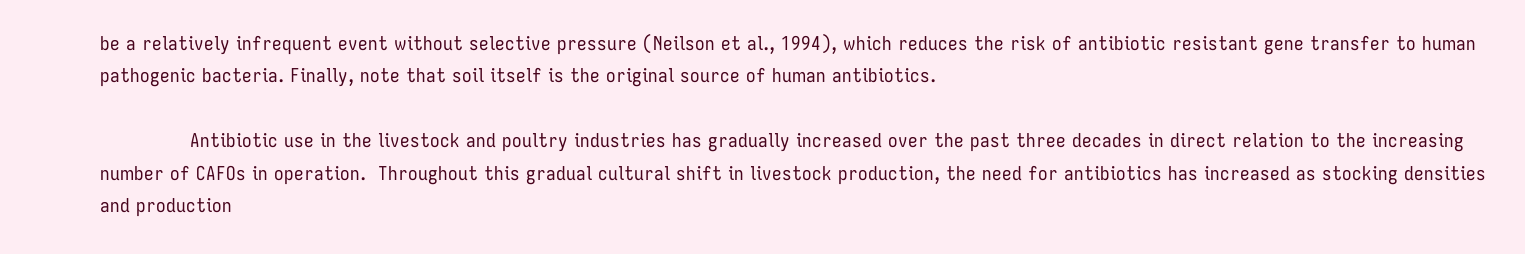be a relatively infrequent event without selective pressure (Neilson et al., 1994), which reduces the risk of antibiotic resistant gene transfer to human pathogenic bacteria. Finally, note that soil itself is the original source of human antibiotics.

               Antibiotic use in the livestock and poultry industries has gradually increased over the past three decades in direct relation to the increasing number of CAFOs in operation.  Throughout this gradual cultural shift in livestock production, the need for antibiotics has increased as stocking densities and production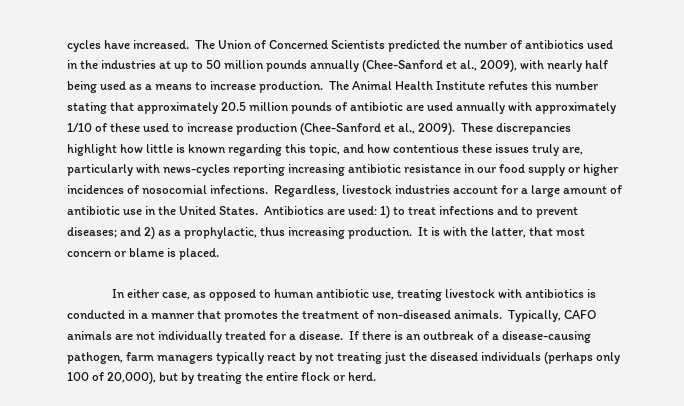cycles have increased.  The Union of Concerned Scientists predicted the number of antibiotics used in the industries at up to 50 million pounds annually (Chee-Sanford et al., 2009), with nearly half being used as a means to increase production.  The Animal Health Institute refutes this number stating that approximately 20.5 million pounds of antibiotic are used annually with approximately 1/10 of these used to increase production (Chee-Sanford et al., 2009).  These discrepancies highlight how little is known regarding this topic, and how contentious these issues truly are, particularly with news-cycles reporting increasing antibiotic resistance in our food supply or higher incidences of nosocomial infections.  Regardless, livestock industries account for a large amount of antibiotic use in the United States.  Antibiotics are used: 1) to treat infections and to prevent diseases; and 2) as a prophylactic, thus increasing production.  It is with the latter, that most concern or blame is placed.

               In either case, as opposed to human antibiotic use, treating livestock with antibiotics is conducted in a manner that promotes the treatment of non-diseased animals.  Typically, CAFO animals are not individually treated for a disease.  If there is an outbreak of a disease-causing pathogen, farm managers typically react by not treating just the diseased individuals (perhaps only 100 of 20,000), but by treating the entire flock or herd.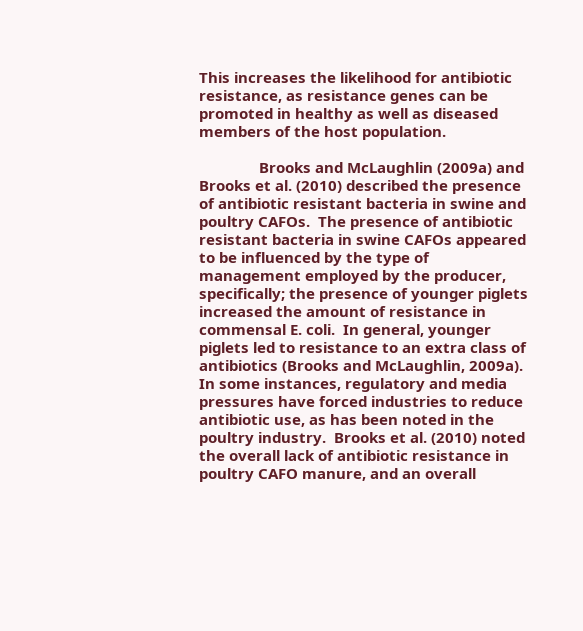This increases the likelihood for antibiotic resistance, as resistance genes can be promoted in healthy as well as diseased members of the host population.

               Brooks and McLaughlin (2009a) and Brooks et al. (2010) described the presence of antibiotic resistant bacteria in swine and poultry CAFOs.  The presence of antibiotic resistant bacteria in swine CAFOs appeared to be influenced by the type of management employed by the producer, specifically; the presence of younger piglets increased the amount of resistance in commensal E. coli.  In general, younger piglets led to resistance to an extra class of antibiotics (Brooks and McLaughlin, 2009a).  In some instances, regulatory and media pressures have forced industries to reduce antibiotic use, as has been noted in the poultry industry.  Brooks et al. (2010) noted the overall lack of antibiotic resistance in poultry CAFO manure, and an overall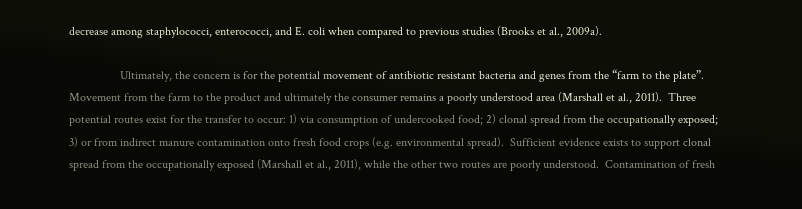decrease among staphylococci, enterococci, and E. coli when compared to previous studies (Brooks et al., 2009a).

                 Ultimately, the concern is for the potential movement of antibiotic resistant bacteria and genes from the “farm to the plate”.  Movement from the farm to the product and ultimately the consumer remains a poorly understood area (Marshall et al., 2011).  Three potential routes exist for the transfer to occur: 1) via consumption of undercooked food; 2) clonal spread from the occupationally exposed; 3) or from indirect manure contamination onto fresh food crops (e.g. environmental spread).  Sufficient evidence exists to support clonal spread from the occupationally exposed (Marshall et al., 2011), while the other two routes are poorly understood.  Contamination of fresh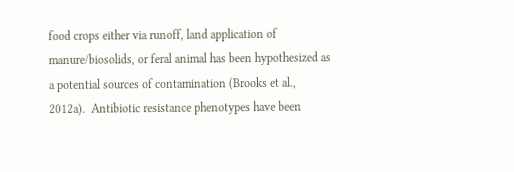food crops either via runoff, land application of manure/biosolids, or feral animal has been hypothesized as a potential sources of contamination (Brooks et al., 2012a).  Antibiotic resistance phenotypes have been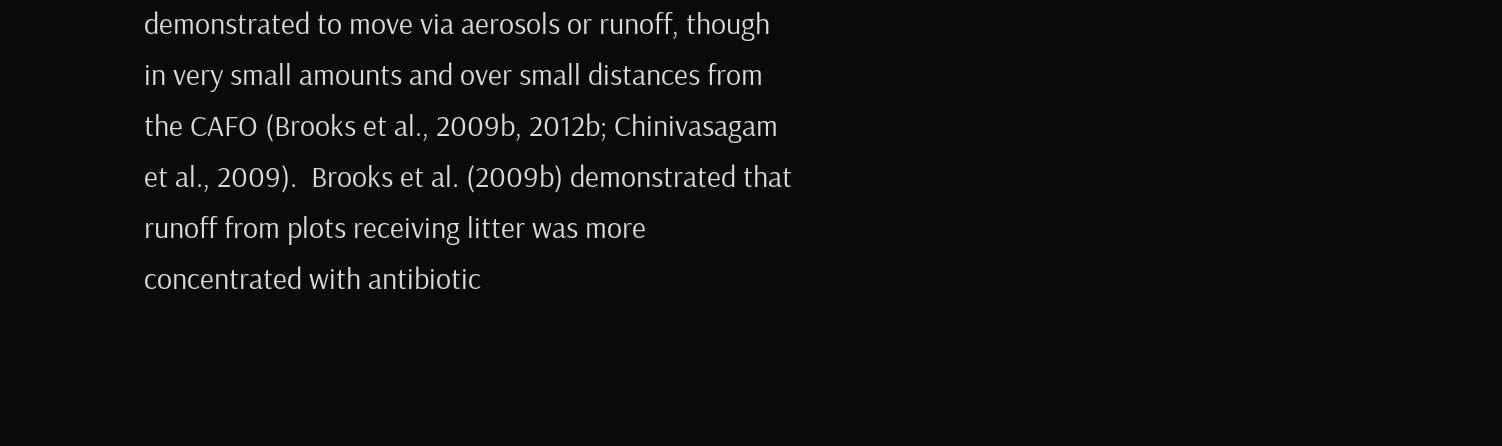demonstrated to move via aerosols or runoff, though in very small amounts and over small distances from the CAFO (Brooks et al., 2009b, 2012b; Chinivasagam et al., 2009).  Brooks et al. (2009b) demonstrated that runoff from plots receiving litter was more concentrated with antibiotic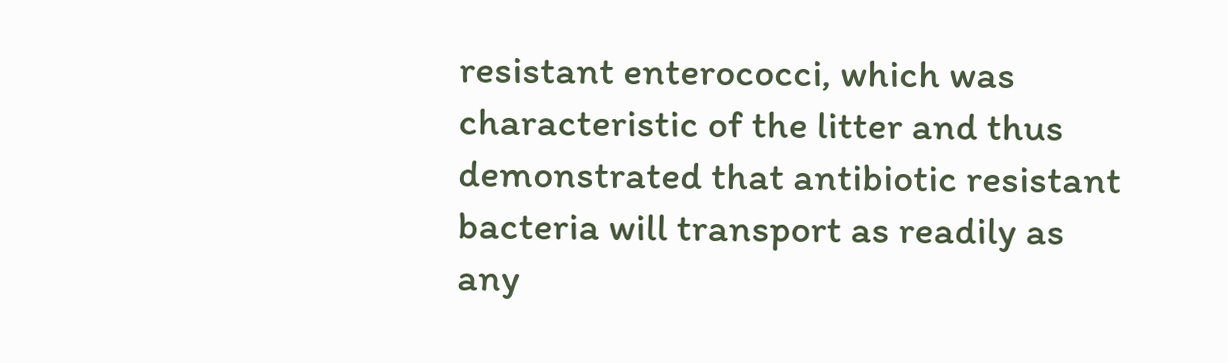resistant enterococci, which was characteristic of the litter and thus demonstrated that antibiotic resistant bacteria will transport as readily as any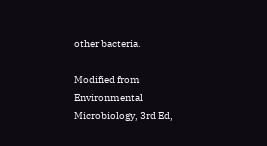other bacteria.

Modified from Environmental Microbiology, 3rd Ed,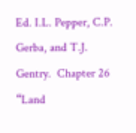Ed. I.L. Pepper, C.P. Gerba, and T.J. Gentry.  Chapter 26 “Land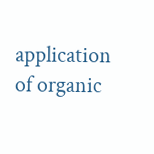application of organic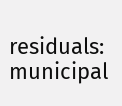residuals: municipal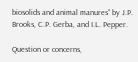biosolids and animal manures” by J.P. Brooks, C.P. Gerba, and I.L. Pepper.

Question or concerns,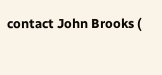contact John Brooks (